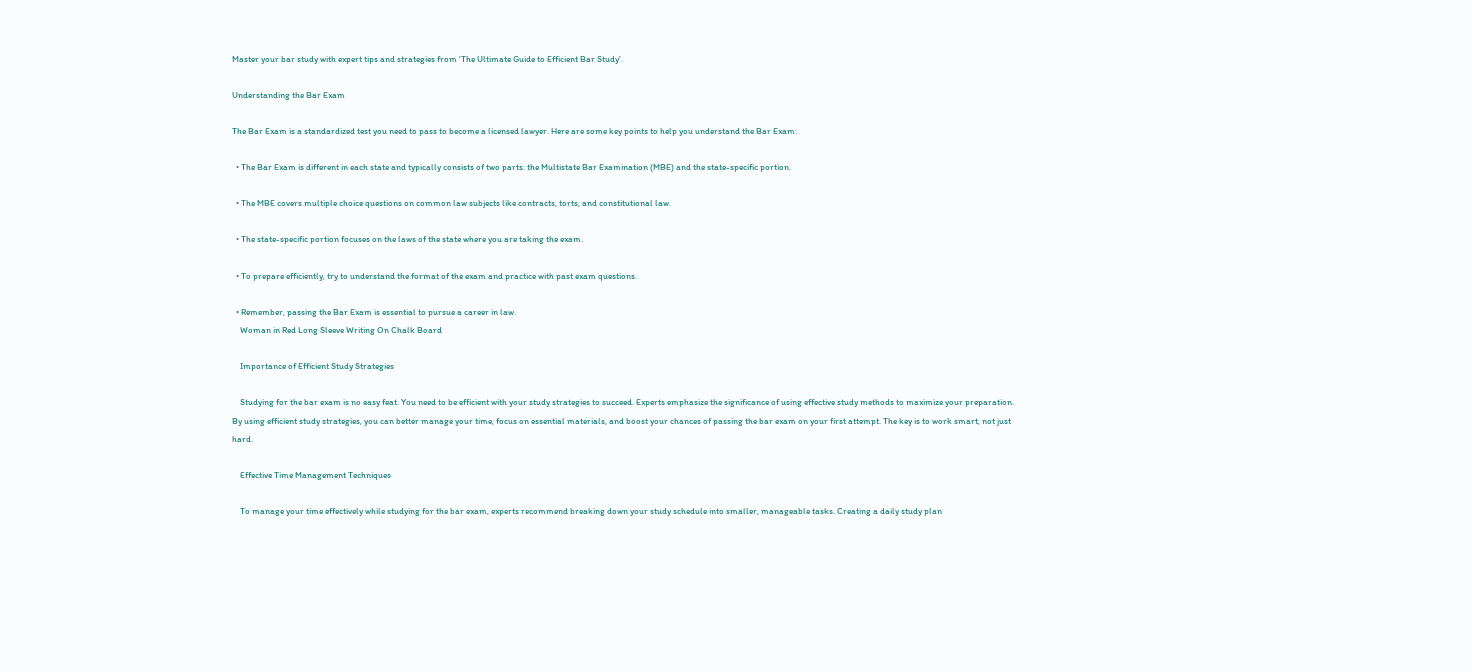Master your bar study with expert tips and strategies from 'The Ultimate Guide to Efficient Bar Study'.

Understanding the Bar Exam

The Bar Exam is a standardized test you need to pass to become a licensed lawyer. Here are some key points to help you understand the Bar Exam:

  • The Bar Exam is different in each state and typically consists of two parts: the Multistate Bar Examination (MBE) and the state-specific portion.

  • The MBE covers multiple choice questions on common law subjects like contracts, torts, and constitutional law.

  • The state-specific portion focuses on the laws of the state where you are taking the exam.

  • To prepare efficiently, try to understand the format of the exam and practice with past exam questions.

  • Remember, passing the Bar Exam is essential to pursue a career in law.
    Woman in Red Long Sleeve Writing On Chalk Board

    Importance of Efficient Study Strategies

    Studying for the bar exam is no easy feat. You need to be efficient with your study strategies to succeed. Experts emphasize the significance of using effective study methods to maximize your preparation. By using efficient study strategies, you can better manage your time, focus on essential materials, and boost your chances of passing the bar exam on your first attempt. The key is to work smart, not just hard.

    Effective Time Management Techniques

    To manage your time effectively while studying for the bar exam, experts recommend breaking down your study schedule into smaller, manageable tasks. Creating a daily study plan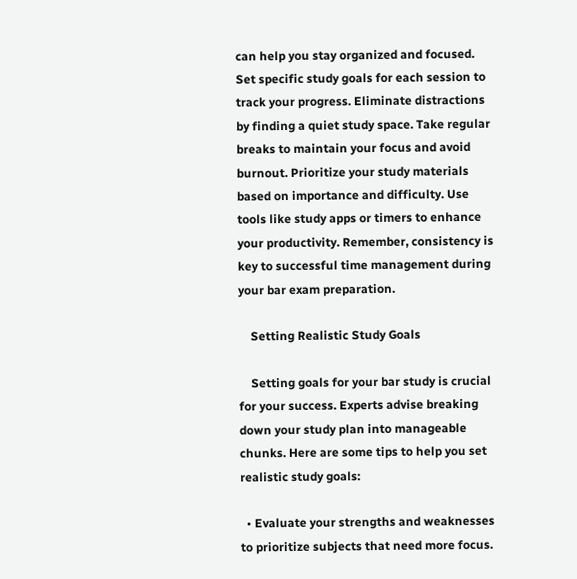can help you stay organized and focused. Set specific study goals for each session to track your progress. Eliminate distractions by finding a quiet study space. Take regular breaks to maintain your focus and avoid burnout. Prioritize your study materials based on importance and difficulty. Use tools like study apps or timers to enhance your productivity. Remember, consistency is key to successful time management during your bar exam preparation.

    Setting Realistic Study Goals

    Setting goals for your bar study is crucial for your success. Experts advise breaking down your study plan into manageable chunks. Here are some tips to help you set realistic study goals:

  • Evaluate your strengths and weaknesses to prioritize subjects that need more focus.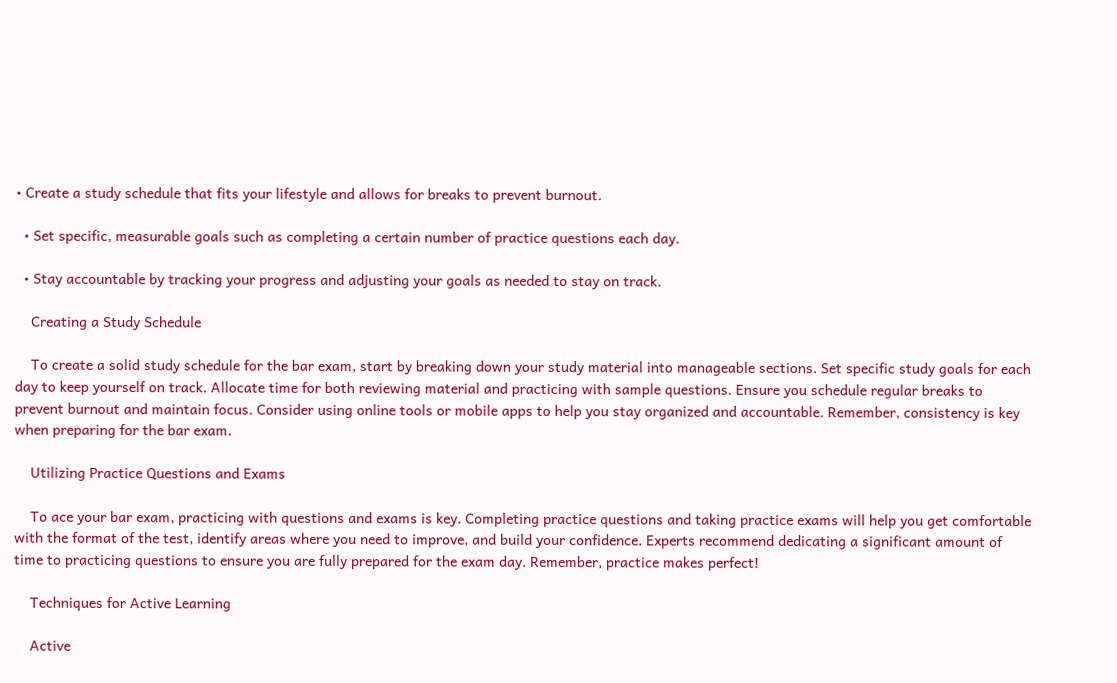• Create a study schedule that fits your lifestyle and allows for breaks to prevent burnout.

  • Set specific, measurable goals such as completing a certain number of practice questions each day.

  • Stay accountable by tracking your progress and adjusting your goals as needed to stay on track.

    Creating a Study Schedule

    To create a solid study schedule for the bar exam, start by breaking down your study material into manageable sections. Set specific study goals for each day to keep yourself on track. Allocate time for both reviewing material and practicing with sample questions. Ensure you schedule regular breaks to prevent burnout and maintain focus. Consider using online tools or mobile apps to help you stay organized and accountable. Remember, consistency is key when preparing for the bar exam.

    Utilizing Practice Questions and Exams

    To ace your bar exam, practicing with questions and exams is key. Completing practice questions and taking practice exams will help you get comfortable with the format of the test, identify areas where you need to improve, and build your confidence. Experts recommend dedicating a significant amount of time to practicing questions to ensure you are fully prepared for the exam day. Remember, practice makes perfect!

    Techniques for Active Learning

    Active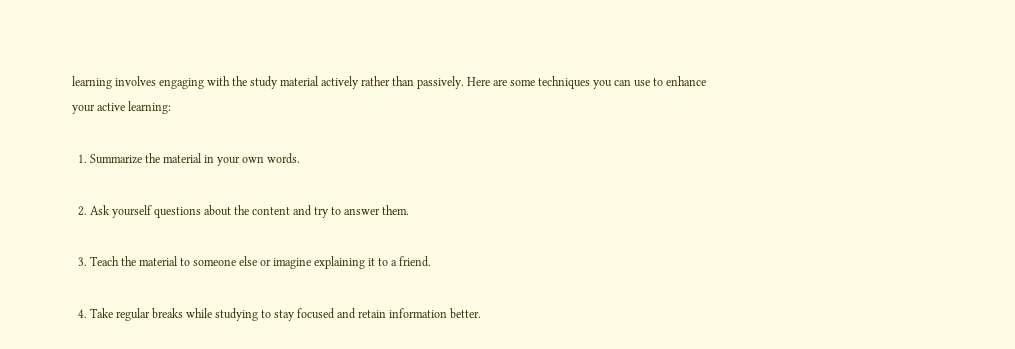learning involves engaging with the study material actively rather than passively. Here are some techniques you can use to enhance your active learning:

  1. Summarize the material in your own words.

  2. Ask yourself questions about the content and try to answer them.

  3. Teach the material to someone else or imagine explaining it to a friend.

  4. Take regular breaks while studying to stay focused and retain information better.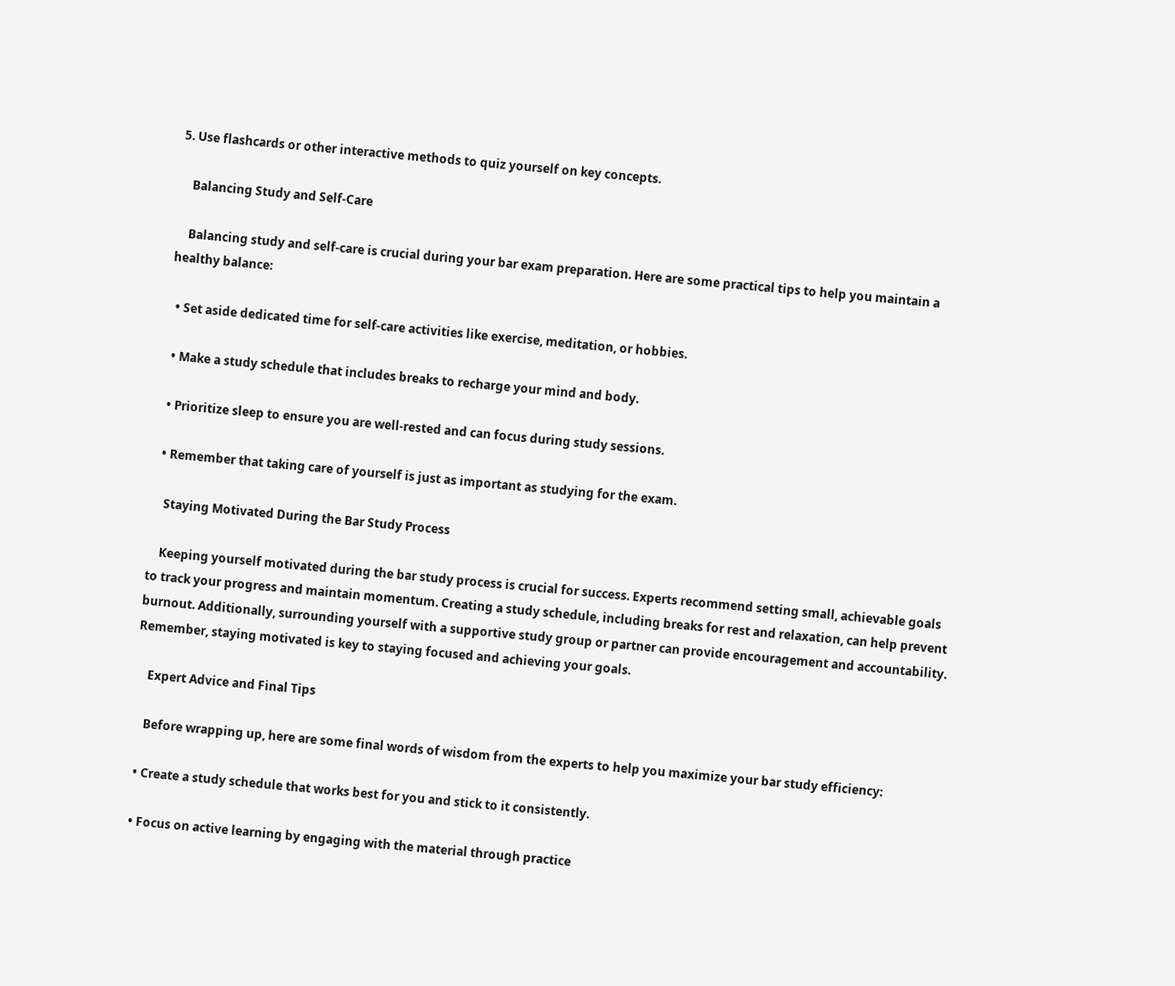5. Use flashcards or other interactive methods to quiz yourself on key concepts.

    Balancing Study and Self-Care

    Balancing study and self-care is crucial during your bar exam preparation. Here are some practical tips to help you maintain a healthy balance:

  • Set aside dedicated time for self-care activities like exercise, meditation, or hobbies.

  • Make a study schedule that includes breaks to recharge your mind and body.

  • Prioritize sleep to ensure you are well-rested and can focus during study sessions.

  • Remember that taking care of yourself is just as important as studying for the exam.

    Staying Motivated During the Bar Study Process

    Keeping yourself motivated during the bar study process is crucial for success. Experts recommend setting small, achievable goals to track your progress and maintain momentum. Creating a study schedule, including breaks for rest and relaxation, can help prevent burnout. Additionally, surrounding yourself with a supportive study group or partner can provide encouragement and accountability. Remember, staying motivated is key to staying focused and achieving your goals.

    Expert Advice and Final Tips

    Before wrapping up, here are some final words of wisdom from the experts to help you maximize your bar study efficiency:

  • Create a study schedule that works best for you and stick to it consistently.

  • Focus on active learning by engaging with the material through practice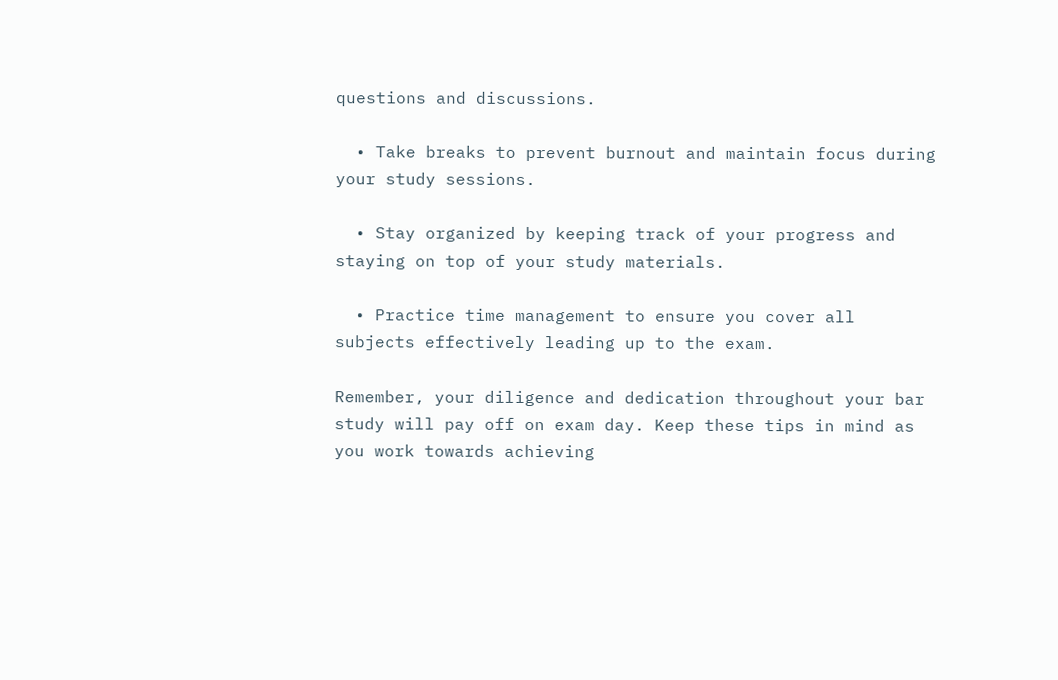questions and discussions.

  • Take breaks to prevent burnout and maintain focus during your study sessions.

  • Stay organized by keeping track of your progress and staying on top of your study materials.

  • Practice time management to ensure you cover all subjects effectively leading up to the exam.

Remember, your diligence and dedication throughout your bar study will pay off on exam day. Keep these tips in mind as you work towards achieving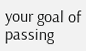your goal of passing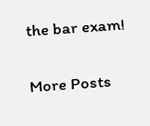the bar exam!


More Posts